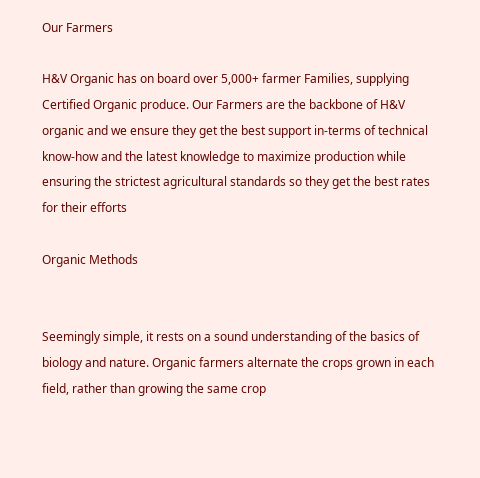Our Farmers

H&V Organic has on board over 5,000+ farmer Families, supplying Certified Organic produce. Our Farmers are the backbone of H&V organic and we ensure they get the best support in-terms of technical know-how and the latest knowledge to maximize production while ensuring the strictest agricultural standards so they get the best rates for their efforts

Organic Methods


Seemingly simple, it rests on a sound understanding of the basics of biology and nature. Organic farmers alternate the crops grown in each field, rather than growing the same crop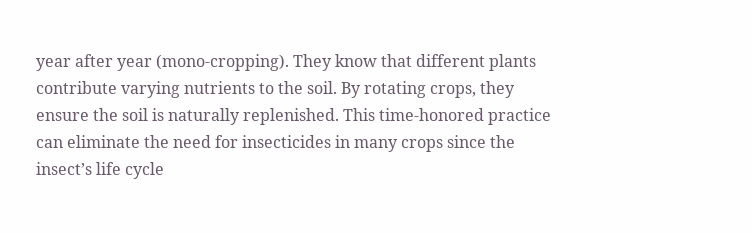year after year (mono-cropping). They know that different plants contribute varying nutrients to the soil. By rotating crops, they ensure the soil is naturally replenished. This time-honored practice can eliminate the need for insecticides in many crops since the insect’s life cycle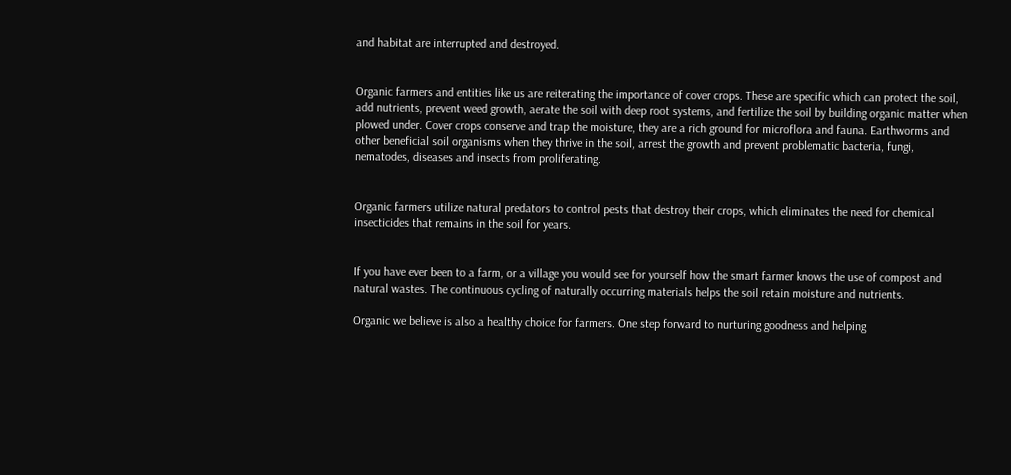and habitat are interrupted and destroyed.


Organic farmers and entities like us are reiterating the importance of cover crops. These are specific which can protect the soil, add nutrients, prevent weed growth, aerate the soil with deep root systems, and fertilize the soil by building organic matter when plowed under. Cover crops conserve and trap the moisture, they are a rich ground for microflora and fauna. Earthworms and other beneficial soil organisms when they thrive in the soil, arrest the growth and prevent problematic bacteria, fungi, nematodes, diseases and insects from proliferating.


Organic farmers utilize natural predators to control pests that destroy their crops, which eliminates the need for chemical insecticides that remains in the soil for years.


If you have ever been to a farm, or a village you would see for yourself how the smart farmer knows the use of compost and natural wastes. The continuous cycling of naturally occurring materials helps the soil retain moisture and nutrients.

Organic we believe is also a healthy choice for farmers. One step forward to nurturing goodness and helping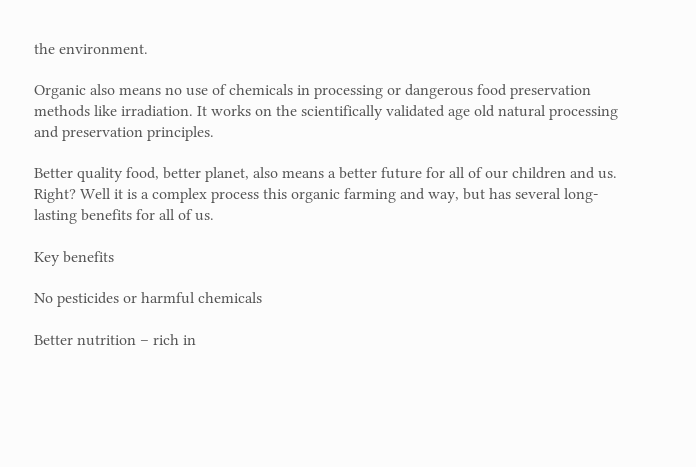the environment.

Organic also means no use of chemicals in processing or dangerous food preservation methods like irradiation. It works on the scientifically validated age old natural processing and preservation principles.

Better quality food, better planet, also means a better future for all of our children and us. Right? Well it is a complex process this organic farming and way, but has several long-lasting benefits for all of us.

Key benefits

No pesticides or harmful chemicals

Better nutrition – rich in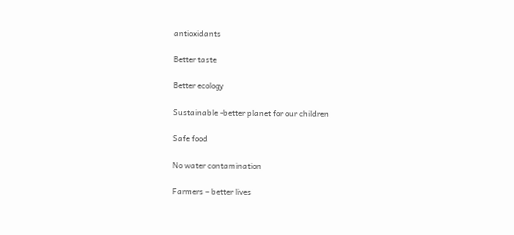antioxidants

Better taste

Better ecology

Sustainable -better planet for our children

Safe food

No water contamination

Farmers – better lives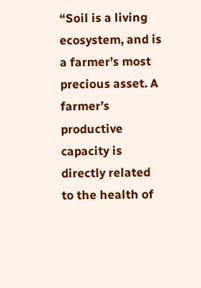“Soil is a living ecosystem, and is a farmer’s most precious asset. A farmer’s productive capacity is directly related to the health of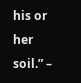his or her soil.” –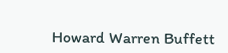Howard Warren Buffett